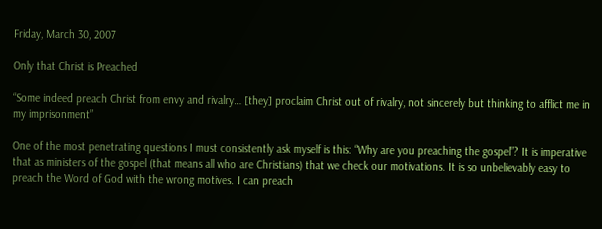Friday, March 30, 2007

Only that Christ is Preached

“Some indeed preach Christ from envy and rivalry… [they] proclaim Christ out of rivalry, not sincerely but thinking to afflict me in my imprisonment”

One of the most penetrating questions I must consistently ask myself is this: “Why are you preaching the gospel”? It is imperative that as ministers of the gospel (that means all who are Christians) that we check our motivations. It is so unbelievably easy to preach the Word of God with the wrong motives. I can preach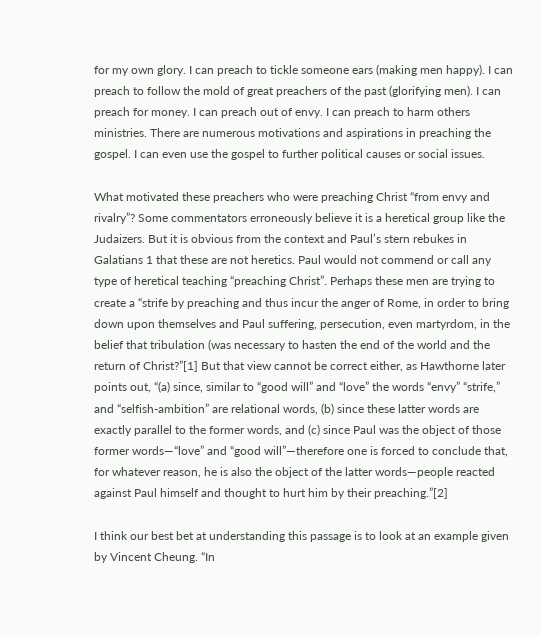for my own glory. I can preach to tickle someone ears (making men happy). I can preach to follow the mold of great preachers of the past (glorifying men). I can preach for money. I can preach out of envy. I can preach to harm others ministries. There are numerous motivations and aspirations in preaching the gospel. I can even use the gospel to further political causes or social issues.

What motivated these preachers who were preaching Christ “from envy and rivalry”? Some commentators erroneously believe it is a heretical group like the Judaizers. But it is obvious from the context and Paul’s stern rebukes in Galatians 1 that these are not heretics. Paul would not commend or call any type of heretical teaching “preaching Christ”. Perhaps these men are trying to create a “strife by preaching and thus incur the anger of Rome, in order to bring down upon themselves and Paul suffering, persecution, even martyrdom, in the belief that tribulation (was necessary to hasten the end of the world and the return of Christ?”[1] But that view cannot be correct either, as Hawthorne later points out, “(a) since, similar to “good will” and “love” the words “envy” “strife,” and “selfish-ambition” are relational words, (b) since these latter words are exactly parallel to the former words, and (c) since Paul was the object of those former words—“love” and “good will”—therefore one is forced to conclude that, for whatever reason, he is also the object of the latter words—people reacted against Paul himself and thought to hurt him by their preaching.”[2]

I think our best bet at understanding this passage is to look at an example given by Vincent Cheung. “In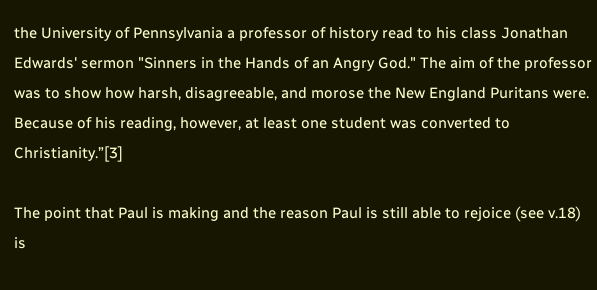the University of Pennsylvania a professor of history read to his class Jonathan Edwards' sermon "Sinners in the Hands of an Angry God." The aim of the professor was to show how harsh, disagreeable, and morose the New England Puritans were. Because of his reading, however, at least one student was converted to Christianity.”[3]

The point that Paul is making and the reason Paul is still able to rejoice (see v.18) is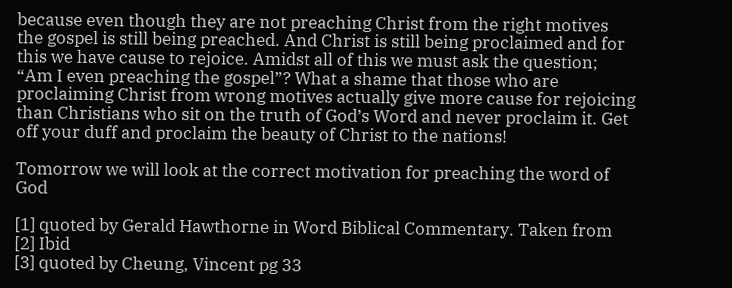because even though they are not preaching Christ from the right motives the gospel is still being preached. And Christ is still being proclaimed and for this we have cause to rejoice. Amidst all of this we must ask the question; “Am I even preaching the gospel”? What a shame that those who are proclaiming Christ from wrong motives actually give more cause for rejoicing than Christians who sit on the truth of God’s Word and never proclaim it. Get off your duff and proclaim the beauty of Christ to the nations!

Tomorrow we will look at the correct motivation for preaching the word of God

[1] quoted by Gerald Hawthorne in Word Biblical Commentary. Taken from
[2] Ibid
[3] quoted by Cheung, Vincent pg 33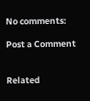No comments:

Post a Comment


Related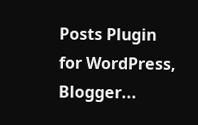Posts Plugin for WordPress, Blogger...